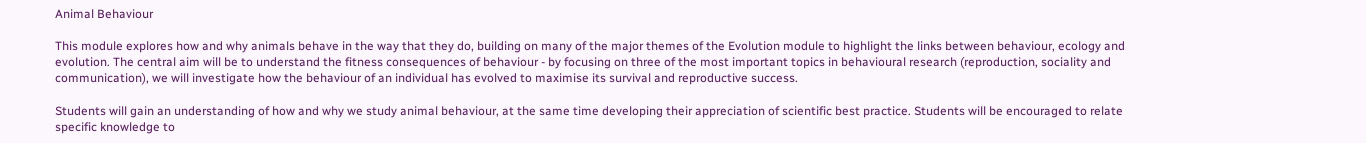Animal Behaviour

This module explores how and why animals behave in the way that they do, building on many of the major themes of the Evolution module to highlight the links between behaviour, ecology and evolution. The central aim will be to understand the fitness consequences of behaviour - by focusing on three of the most important topics in behavioural research (reproduction, sociality and communication), we will investigate how the behaviour of an individual has evolved to maximise its survival and reproductive success.

Students will gain an understanding of how and why we study animal behaviour, at the same time developing their appreciation of scientific best practice. Students will be encouraged to relate specific knowledge to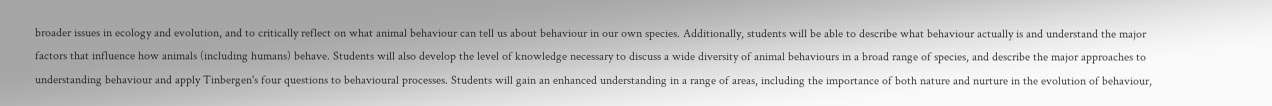broader issues in ecology and evolution, and to critically reflect on what animal behaviour can tell us about behaviour in our own species. Additionally, students will be able to describe what behaviour actually is and understand the major factors that influence how animals (including humans) behave. Students will also develop the level of knowledge necessary to discuss a wide diversity of animal behaviours in a broad range of species, and describe the major approaches to understanding behaviour and apply Tinbergen's four questions to behavioural processes. Students will gain an enhanced understanding in a range of areas, including the importance of both nature and nurture in the evolution of behaviour,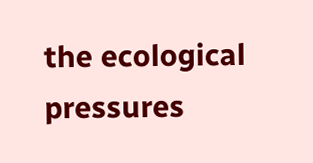the ecological pressures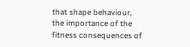that shape behaviour, the importance of the fitness consequences of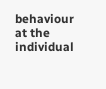behaviour at the individual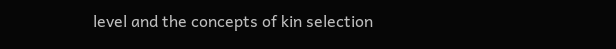level and the concepts of kin selection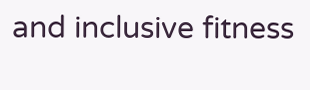and inclusive fitness